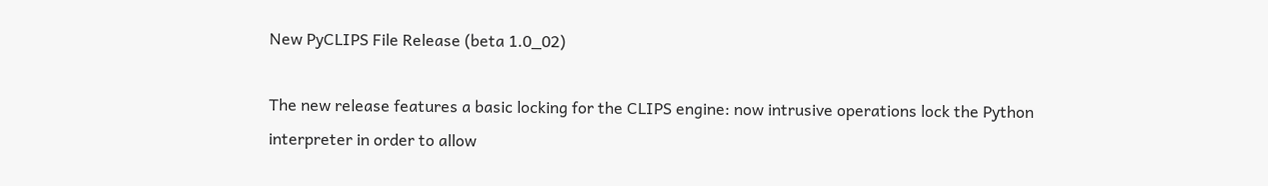New PyCLIPS File Release (beta 1.0_02)

The new release features a basic locking for the CLIPS engine: now intrusive operations lock the Python interpreter in order to allow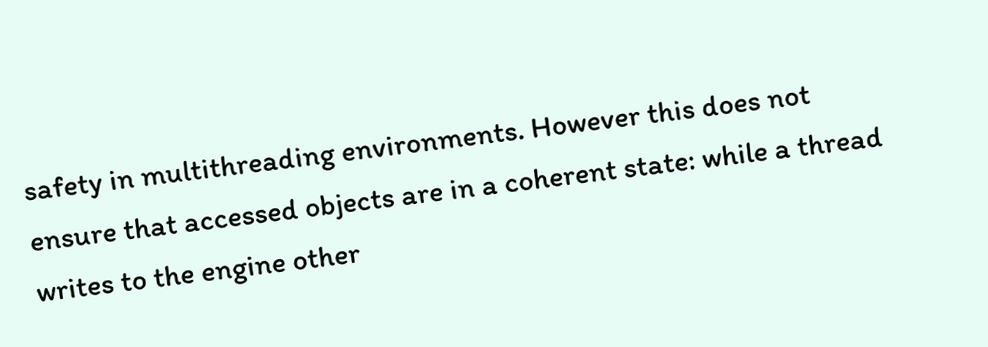safety in multithreading environments. However this does not ensure that accessed objects are in a coherent state: while a thread writes to the engine other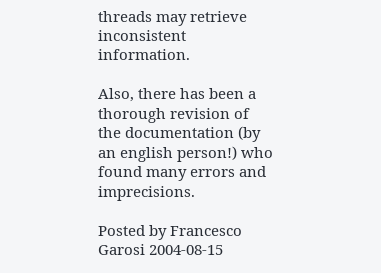threads may retrieve inconsistent information.

Also, there has been a thorough revision of the documentation (by an english person!) who found many errors and imprecisions.

Posted by Francesco Garosi 2004-08-15